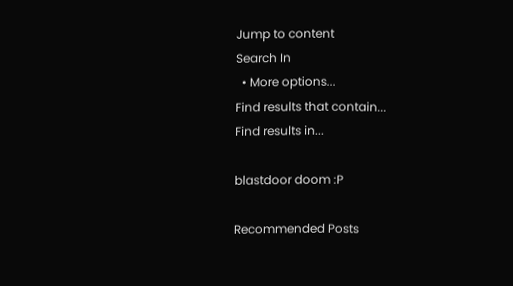Jump to content
Search In
  • More options...
Find results that contain...
Find results in...

blastdoor doom :P

Recommended Posts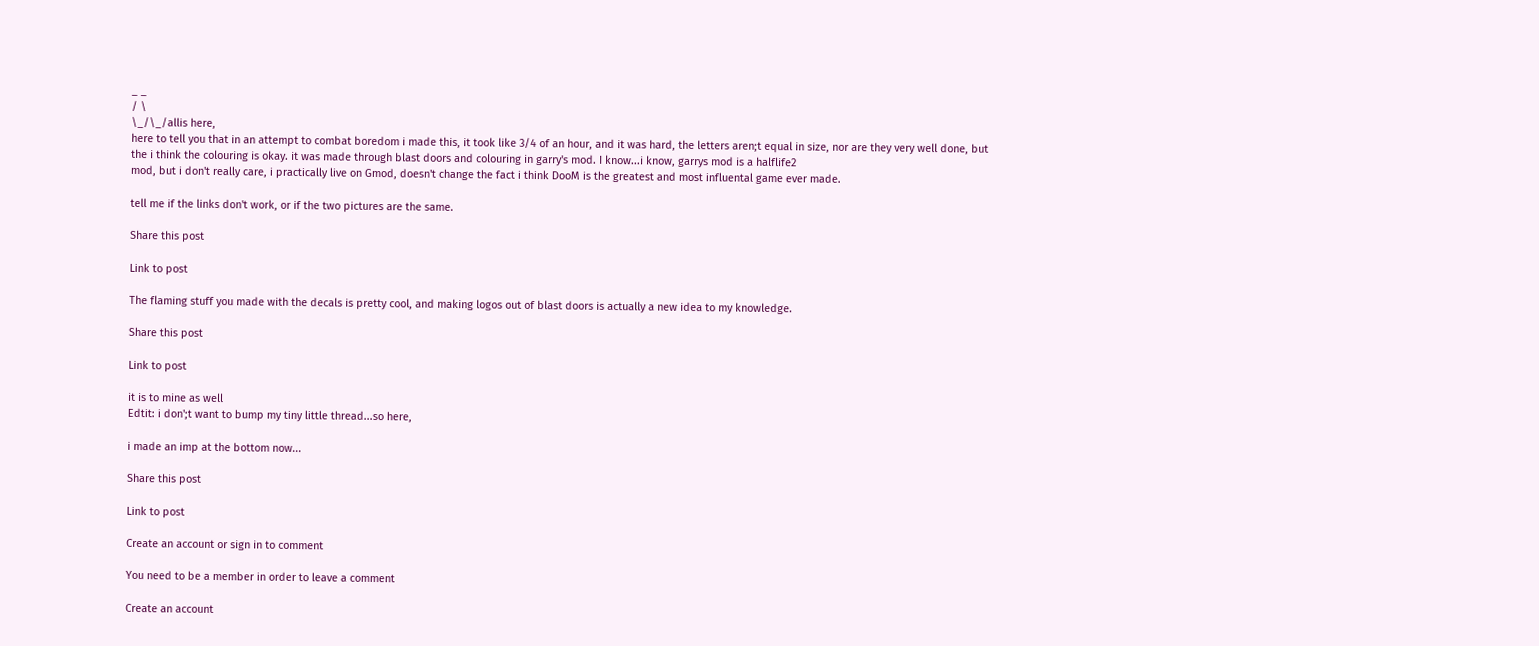_ _
/ \
\_/\_/allis here,
here to tell you that in an attempt to combat boredom i made this, it took like 3/4 of an hour, and it was hard, the letters aren;t equal in size, nor are they very well done, but the i think the colouring is okay. it was made through blast doors and colouring in garry's mod. I know...i know, garrys mod is a halflife2
mod, but i don't really care, i practically live on Gmod, doesn't change the fact i think DooM is the greatest and most influental game ever made.

tell me if the links don't work, or if the two pictures are the same.

Share this post

Link to post

The flaming stuff you made with the decals is pretty cool, and making logos out of blast doors is actually a new idea to my knowledge.

Share this post

Link to post

it is to mine as well
Edtit: i don';t want to bump my tiny little thread...so here,

i made an imp at the bottom now...

Share this post

Link to post

Create an account or sign in to comment

You need to be a member in order to leave a comment

Create an account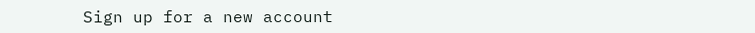Sign up for a new account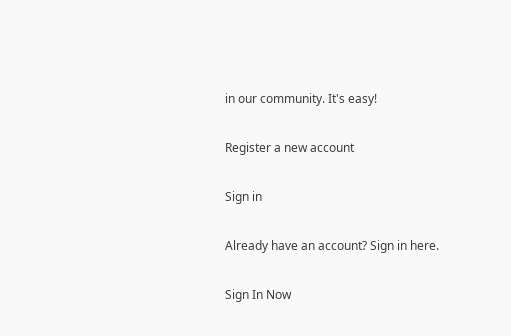in our community. It's easy!

Register a new account

Sign in

Already have an account? Sign in here.

Sign In Now